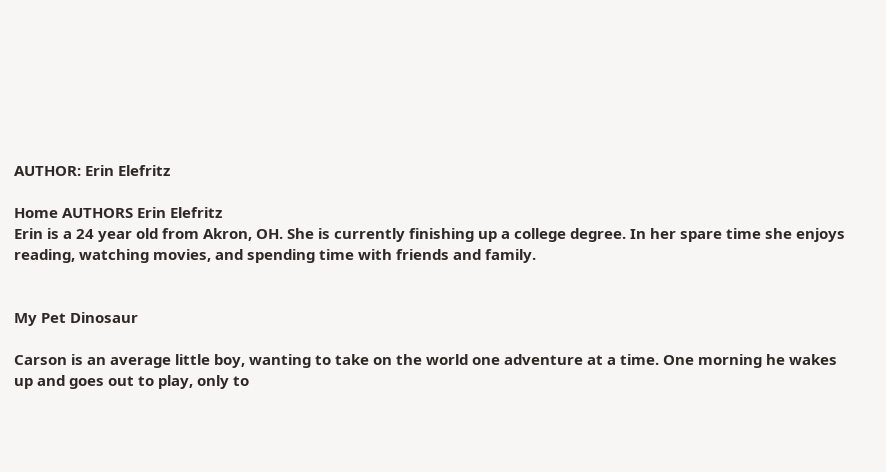AUTHOR: Erin Elefritz

Home AUTHORS Erin Elefritz
Erin is a 24 year old from Akron, OH. She is currently finishing up a college degree. In her spare time she enjoys reading, watching movies, and spending time with friends and family.


My Pet Dinosaur

Carson is an average little boy, wanting to take on the world one adventure at a time. One morning he wakes up and goes out to play, only to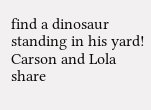find a dinosaur standing in his yard! Carson and Lola share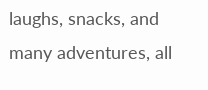laughs, snacks, and many adventures, all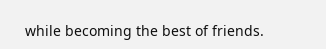while becoming the best of friends.